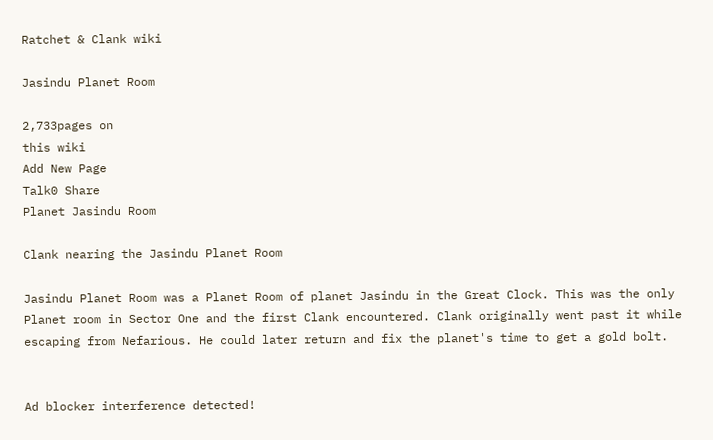Ratchet & Clank wiki

Jasindu Planet Room

2,733pages on
this wiki
Add New Page
Talk0 Share
Planet Jasindu Room

Clank nearing the Jasindu Planet Room

Jasindu Planet Room was a Planet Room of planet Jasindu in the Great Clock. This was the only Planet room in Sector One and the first Clank encountered. Clank originally went past it while escaping from Nefarious. He could later return and fix the planet's time to get a gold bolt.


Ad blocker interference detected!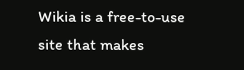Wikia is a free-to-use site that makes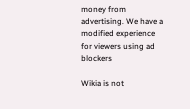money from advertising. We have a modified experience for viewers using ad blockers

Wikia is not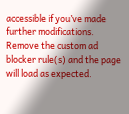accessible if you’ve made further modifications. Remove the custom ad blocker rule(s) and the page will load as expected.